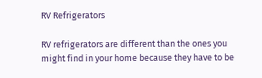RV Refrigerators

RV refrigerators are different than the ones you might find in your home because they have to be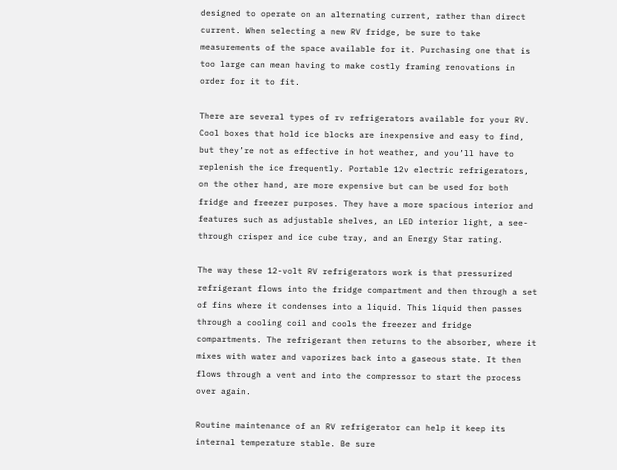designed to operate on an alternating current, rather than direct current. When selecting a new RV fridge, be sure to take measurements of the space available for it. Purchasing one that is too large can mean having to make costly framing renovations in order for it to fit.

There are several types of rv refrigerators available for your RV. Cool boxes that hold ice blocks are inexpensive and easy to find, but they’re not as effective in hot weather, and you’ll have to replenish the ice frequently. Portable 12v electric refrigerators, on the other hand, are more expensive but can be used for both fridge and freezer purposes. They have a more spacious interior and features such as adjustable shelves, an LED interior light, a see-through crisper and ice cube tray, and an Energy Star rating.

The way these 12-volt RV refrigerators work is that pressurized refrigerant flows into the fridge compartment and then through a set of fins where it condenses into a liquid. This liquid then passes through a cooling coil and cools the freezer and fridge compartments. The refrigerant then returns to the absorber, where it mixes with water and vaporizes back into a gaseous state. It then flows through a vent and into the compressor to start the process over again.

Routine maintenance of an RV refrigerator can help it keep its internal temperature stable. Be sure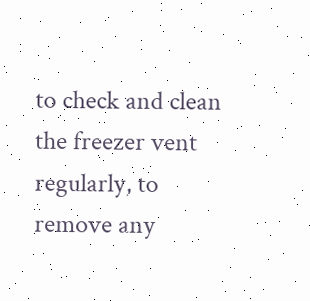to check and clean the freezer vent regularly, to remove any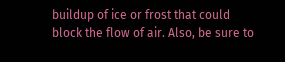buildup of ice or frost that could block the flow of air. Also, be sure to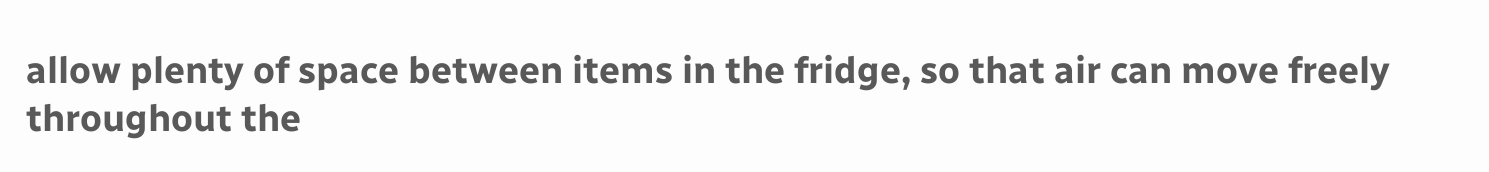allow plenty of space between items in the fridge, so that air can move freely throughout the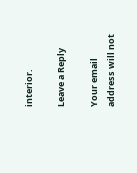interior.

Leave a Reply

Your email address will not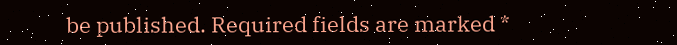be published. Required fields are marked *